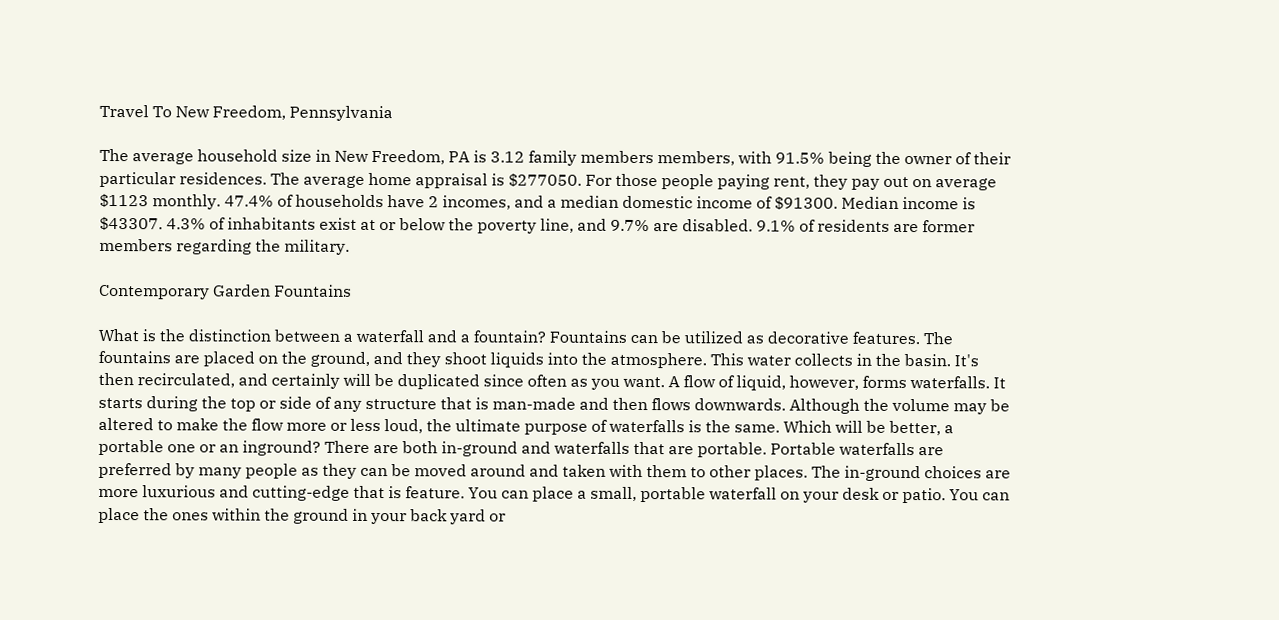Travel To New Freedom, Pennsylvania

The average household size in New Freedom, PA is 3.12 family members members, with 91.5% being the owner of their particular residences. The average home appraisal is $277050. For those people paying rent, they pay out on average $1123 monthly. 47.4% of households have 2 incomes, and a median domestic income of $91300. Median income is $43307. 4.3% of inhabitants exist at or below the poverty line, and 9.7% are disabled. 9.1% of residents are former members regarding the military.

Contemporary Garden Fountains

What is the distinction between a waterfall and a fountain? Fountains can be utilized as decorative features. The fountains are placed on the ground, and they shoot liquids into the atmosphere. This water collects in the basin. It's then recirculated, and certainly will be duplicated since often as you want. A flow of liquid, however, forms waterfalls. It starts during the top or side of any structure that is man-made and then flows downwards. Although the volume may be altered to make the flow more or less loud, the ultimate purpose of waterfalls is the same. Which will be better, a portable one or an inground? There are both in-ground and waterfalls that are portable. Portable waterfalls are preferred by many people as they can be moved around and taken with them to other places. The in-ground choices are more luxurious and cutting-edge that is feature. You can place a small, portable waterfall on your desk or patio. You can place the ones within the ground in your back yard or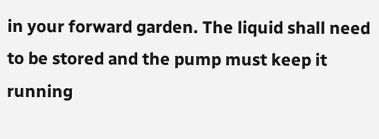in your forward garden. The liquid shall need to be stored and the pump must keep it running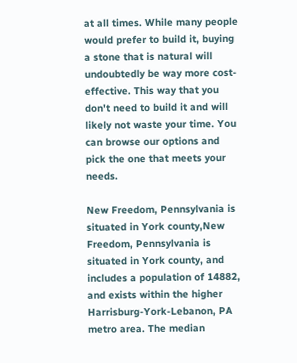at all times. While many people would prefer to build it, buying a stone that is natural will undoubtedly be way more cost-effective. This way that you don't need to build it and will likely not waste your time. You can browse our options and pick the one that meets your needs.

New Freedom, Pennsylvania is situated in York county,New Freedom, Pennsylvania is situated in York county, and includes a population of 14882, and exists within the higher Harrisburg-York-Lebanon, PA metro area. The median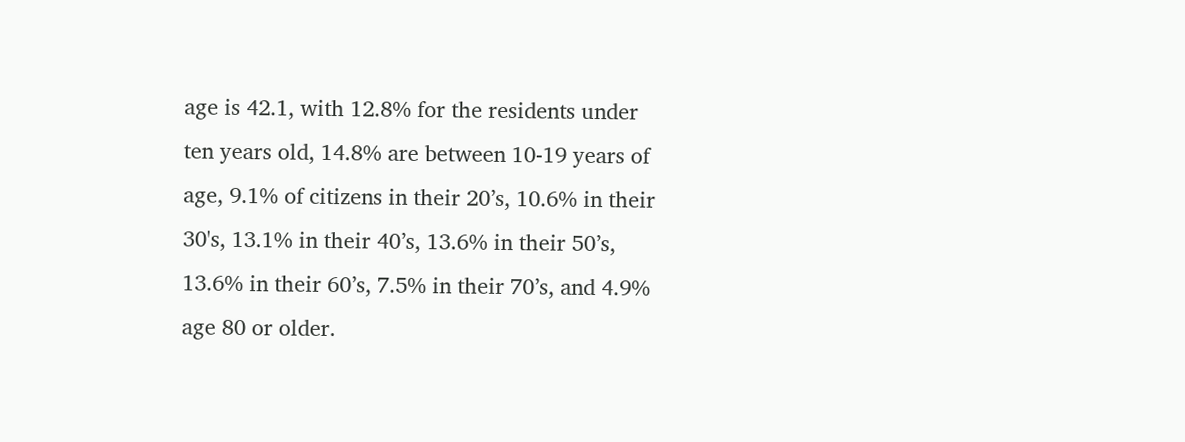age is 42.1, with 12.8% for the residents under ten years old, 14.8% are between 10-19 years of age, 9.1% of citizens in their 20’s, 10.6% in their 30's, 13.1% in their 40’s, 13.6% in their 50’s, 13.6% in their 60’s, 7.5% in their 70’s, and 4.9% age 80 or older.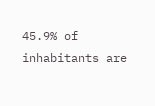45.9% of inhabitants are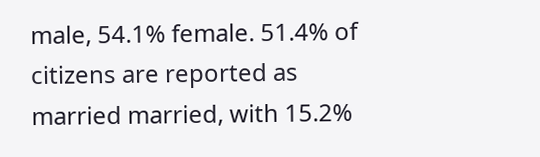male, 54.1% female. 51.4% of citizens are reported as married married, with 15.2%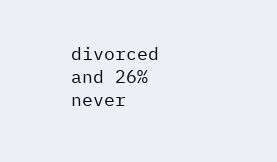divorced and 26% never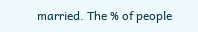married. The % of people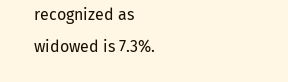recognized as widowed is 7.3%.